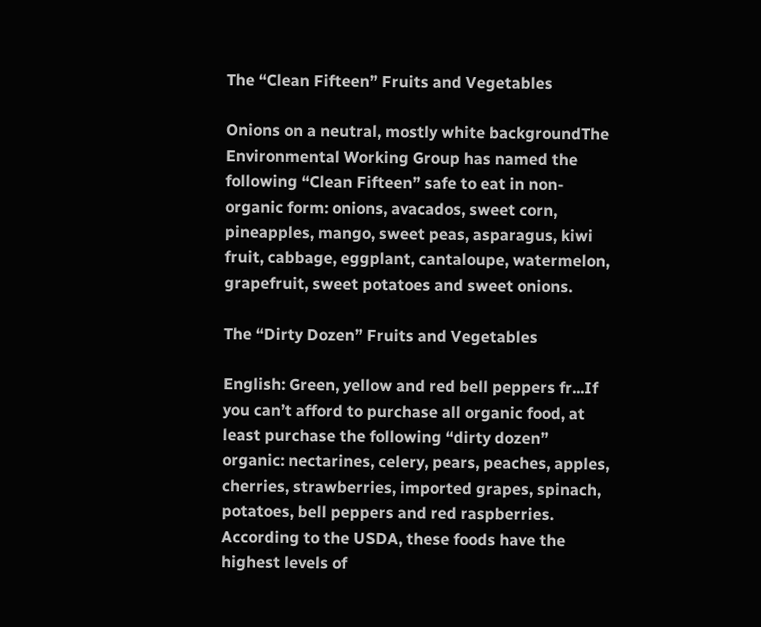The “Clean Fifteen” Fruits and Vegetables

Onions on a neutral, mostly white backgroundThe Environmental Working Group has named the following “Clean Fifteen” safe to eat in non-organic form: onions, avacados, sweet corn, pineapples, mango, sweet peas, asparagus, kiwi fruit, cabbage, eggplant, cantaloupe, watermelon, grapefruit, sweet potatoes and sweet onions.

The “Dirty Dozen” Fruits and Vegetables

English: Green, yellow and red bell peppers fr...If you can’t afford to purchase all organic food, at least purchase the following “dirty dozen” organic: nectarines, celery, pears, peaches, apples, cherries, strawberries, imported grapes, spinach, potatoes, bell peppers and red raspberries. According to the USDA, these foods have the highest levels of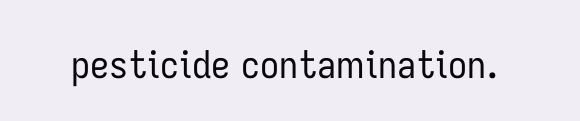pesticide contamination.